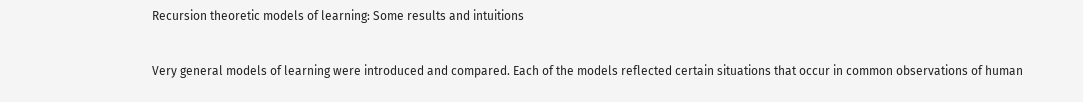Recursion theoretic models of learning: Some results and intuitions


Very general models of learning were introduced and compared. Each of the models reflected certain situations that occur in common observations of human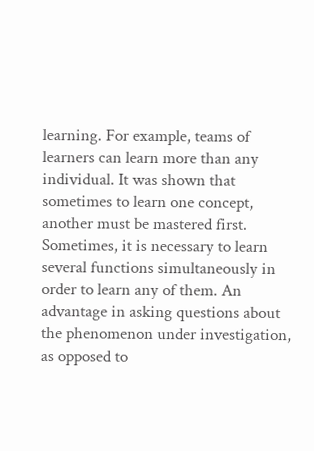learning. For example, teams of learners can learn more than any individual. It was shown that sometimes to learn one concept, another must be mastered first. Sometimes, it is necessary to learn several functions simultaneously in order to learn any of them. An advantage in asking questions about the phenomenon under investigation, as opposed to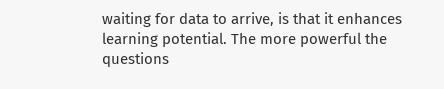waiting for data to arrive, is that it enhances learning potential. The more powerful the questions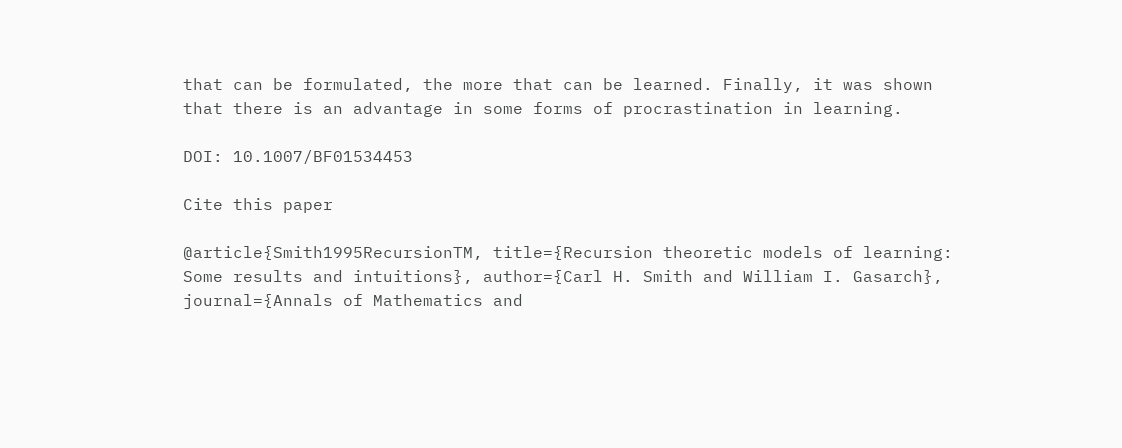that can be formulated, the more that can be learned. Finally, it was shown that there is an advantage in some forms of procrastination in learning.

DOI: 10.1007/BF01534453

Cite this paper

@article{Smith1995RecursionTM, title={Recursion theoretic models of learning: Some results and intuitions}, author={Carl H. Smith and William I. Gasarch}, journal={Annals of Mathematics and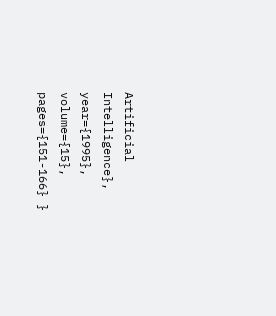Artificial Intelligence}, year={1995}, volume={15}, pages={151-166} }